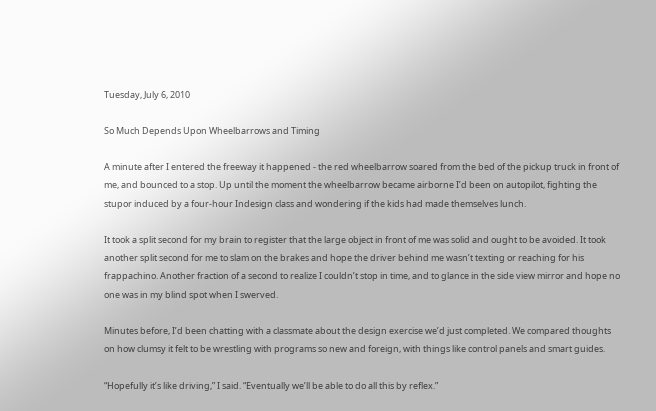Tuesday, July 6, 2010

So Much Depends Upon Wheelbarrows and Timing

A minute after I entered the freeway it happened - the red wheelbarrow soared from the bed of the pickup truck in front of me, and bounced to a stop. Up until the moment the wheelbarrow became airborne I’d been on autopilot, fighting the stupor induced by a four-hour Indesign class and wondering if the kids had made themselves lunch.

It took a split second for my brain to register that the large object in front of me was solid and ought to be avoided. It took another split second for me to slam on the brakes and hope the driver behind me wasn’t texting or reaching for his frappachino. Another fraction of a second to realize I couldn’t stop in time, and to glance in the side view mirror and hope no one was in my blind spot when I swerved.

Minutes before, I’d been chatting with a classmate about the design exercise we’d just completed. We compared thoughts on how clumsy it felt to be wrestling with programs so new and foreign, with things like control panels and smart guides.

“Hopefully it’s like driving,” I said. “Eventually we’ll be able to do all this by reflex.”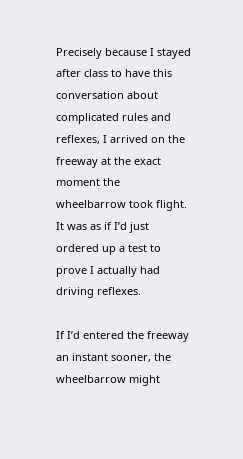Precisely because I stayed after class to have this conversation about complicated rules and reflexes, I arrived on the freeway at the exact moment the wheelbarrow took flight. It was as if I’d just ordered up a test to prove I actually had driving reflexes.

If I’d entered the freeway an instant sooner, the wheelbarrow might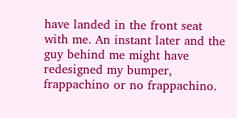have landed in the front seat with me. An instant later and the guy behind me might have redesigned my bumper, frappachino or no frappachino.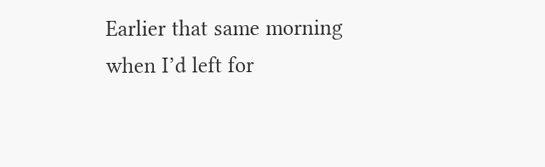Earlier that same morning when I’d left for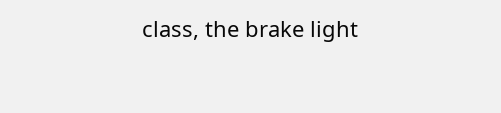class, the brake light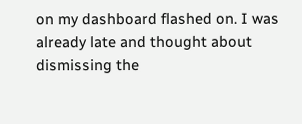on my dashboard flashed on. I was already late and thought about dismissing the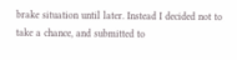brake situation until later. Instead I decided not to take a chance, and submitted to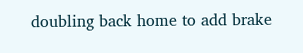doubling back home to add brake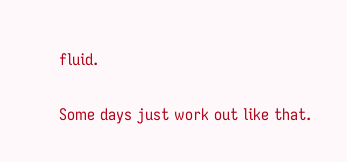fluid.

Some days just work out like that.